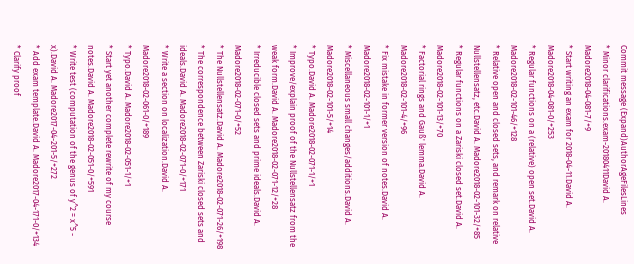Commit message (Expand)AuthorAgeFilesLines
* Minor clarifications.exam-20180411David A. Madore2018-04-081-7/+9
* Start writing an exam for 2018-04-11.David A. Madore2018-04-081-0/+253
* Regular functions on a (relative) open set.David A. Madore2018-02-101-46/+128
* Relative open and closed sets, and remark on relative Nullstellensatz, etc.David A. Madore2018-02-101-32/+85
* Regular functions on a Zariski closed set.David A. Madore2018-02-101-13/+70
* Factorial rings and Gauß' lemma.David A. Madore2018-02-101-4/+96
* Fix mistake in former version of notes.David A. Madore2018-02-101-1/+1
* Miscellaneous small changes/additions.David A. Madore2018-02-101-5/+14
* Typo.David A. Madore2018-02-071-1/+1
* Improve/explain proof of the Nullstellensatz from the weak form.David A. Madore2018-02-071-12/+28
* Irreducible closed sets and prime ideals.David A. Madore2018-02-071-0/+52
* The Nullstellensatz.David A. Madore2018-02-071-26/+198
* The correspondence between Zariski closed sets and ideals.David A. Madore2018-02-071-0/+171
* Write a section on localization.David A. Madore2018-02-061-0/+189
* Typo.David A. Madore2018-02-051-1/+1
* Start yet another complete rewrite of my course notes.David A. Madore2018-02-051-0/+591
* Write test (computation of the genus of y^2 = x^5 - x).David A. Madore2017-04-201-5/+272
* Add exam template.David A. Madore2017-04-171-0/+134
* Clarify proof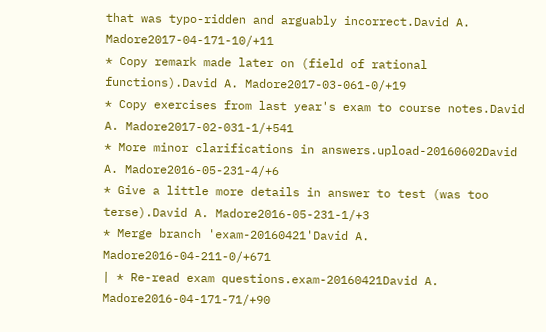that was typo-ridden and arguably incorrect.David A. Madore2017-04-171-10/+11
* Copy remark made later on (field of rational functions).David A. Madore2017-03-061-0/+19
* Copy exercises from last year's exam to course notes.David A. Madore2017-02-031-1/+541
* More minor clarifications in answers.upload-20160602David A. Madore2016-05-231-4/+6
* Give a little more details in answer to test (was too terse).David A. Madore2016-05-231-1/+3
* Merge branch 'exam-20160421'David A. Madore2016-04-211-0/+671
| * Re-read exam questions.exam-20160421David A. Madore2016-04-171-71/+90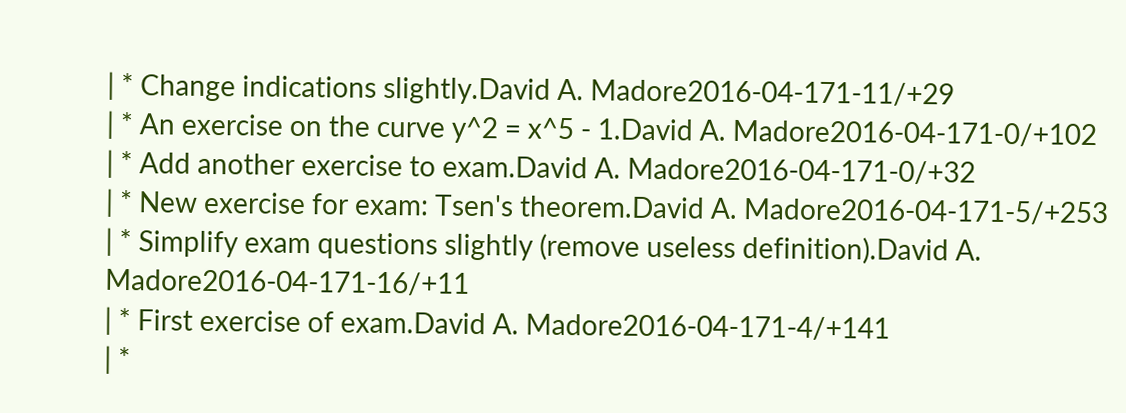| * Change indications slightly.David A. Madore2016-04-171-11/+29
| * An exercise on the curve y^2 = x^5 - 1.David A. Madore2016-04-171-0/+102
| * Add another exercise to exam.David A. Madore2016-04-171-0/+32
| * New exercise for exam: Tsen's theorem.David A. Madore2016-04-171-5/+253
| * Simplify exam questions slightly (remove useless definition).David A. Madore2016-04-171-16/+11
| * First exercise of exam.David A. Madore2016-04-171-4/+141
| *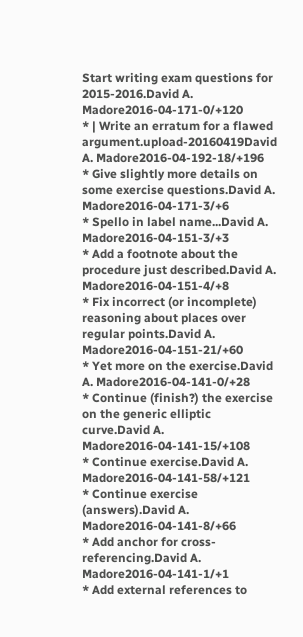Start writing exam questions for 2015-2016.David A. Madore2016-04-171-0/+120
* | Write an erratum for a flawed argument.upload-20160419David A. Madore2016-04-192-18/+196
* Give slightly more details on some exercise questions.David A. Madore2016-04-171-3/+6
* Spello in label name...David A. Madore2016-04-151-3/+3
* Add a footnote about the procedure just described.David A. Madore2016-04-151-4/+8
* Fix incorrect (or incomplete) reasoning about places over regular points.David A. Madore2016-04-151-21/+60
* Yet more on the exercise.David A. Madore2016-04-141-0/+28
* Continue (finish?) the exercise on the generic elliptic curve.David A. Madore2016-04-141-15/+108
* Continue exercise.David A. Madore2016-04-141-58/+121
* Continue exercise (answers).David A. Madore2016-04-141-8/+66
* Add anchor for cross-referencing.David A. Madore2016-04-141-1/+1
* Add external references to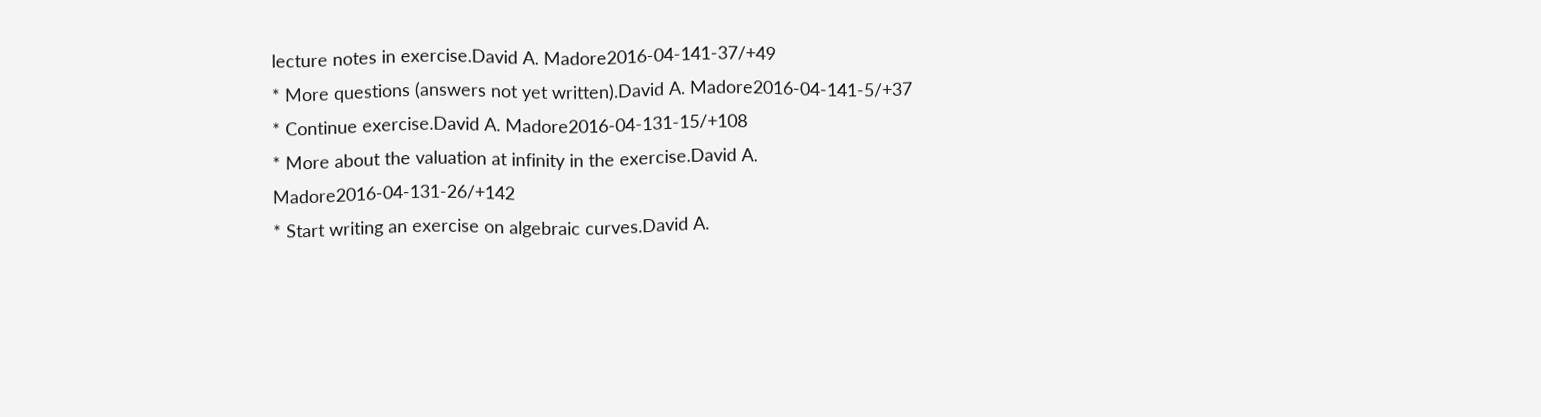lecture notes in exercise.David A. Madore2016-04-141-37/+49
* More questions (answers not yet written).David A. Madore2016-04-141-5/+37
* Continue exercise.David A. Madore2016-04-131-15/+108
* More about the valuation at infinity in the exercise.David A. Madore2016-04-131-26/+142
* Start writing an exercise on algebraic curves.David A.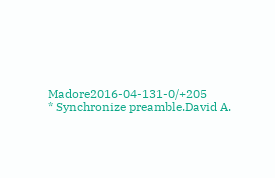Madore2016-04-131-0/+205
* Synchronize preamble.David A.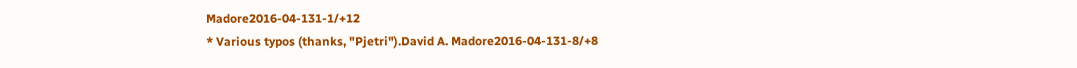Madore2016-04-131-1/+12
* Various typos (thanks, "Pjetri").David A. Madore2016-04-131-8/+8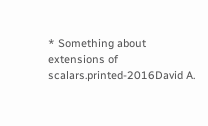* Something about extensions of scalars.printed-2016David A.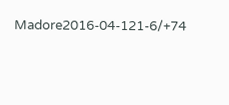Madore2016-04-121-6/+74